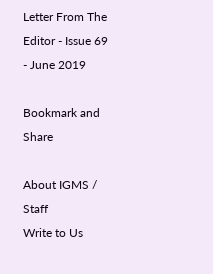Letter From The Editor - Issue 69 - June 2019

Bookmark and Share

About IGMS / Staff
Write to Us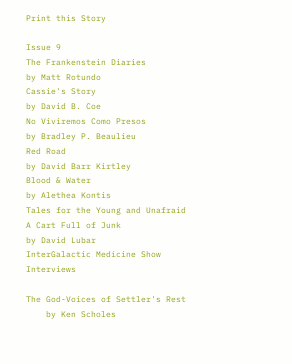Print this Story

Issue 9
The Frankenstein Diaries
by Matt Rotundo
Cassie's Story
by David B. Coe
No Viviremos Como Presos
by Bradley P. Beaulieu
Red Road
by David Barr Kirtley
Blood & Water
by Alethea Kontis
Tales for the Young and Unafraid
A Cart Full of Junk
by David Lubar
InterGalactic Medicine Show Interviews

The God-Voices of Settler's Rest
    by Ken Scholes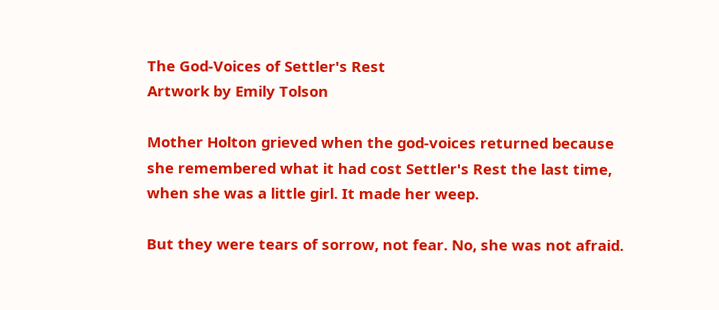The God-Voices of Settler's Rest
Artwork by Emily Tolson

Mother Holton grieved when the god-voices returned because she remembered what it had cost Settler's Rest the last time, when she was a little girl. It made her weep.

But they were tears of sorrow, not fear. No, she was not afraid.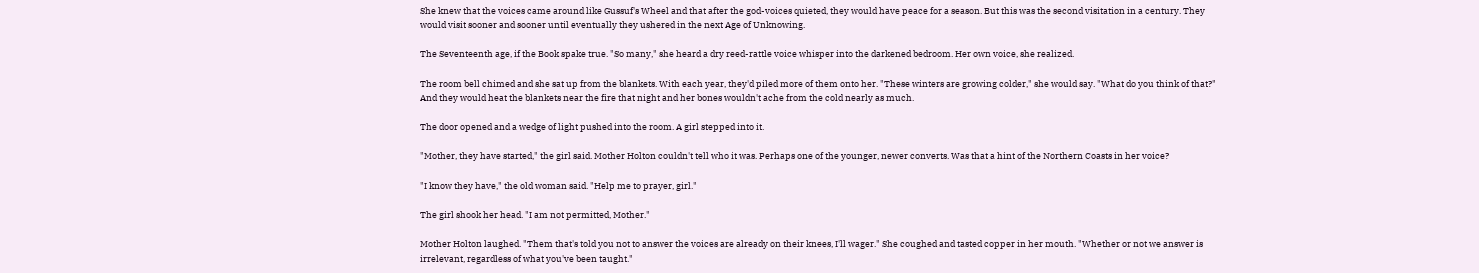She knew that the voices came around like Gussuf's Wheel and that after the god-voices quieted, they would have peace for a season. But this was the second visitation in a century. They would visit sooner and sooner until eventually they ushered in the next Age of Unknowing.

The Seventeenth age, if the Book spake true. "So many," she heard a dry reed-rattle voice whisper into the darkened bedroom. Her own voice, she realized.

The room bell chimed and she sat up from the blankets. With each year, they'd piled more of them onto her. "These winters are growing colder," she would say. "What do you think of that?" And they would heat the blankets near the fire that night and her bones wouldn't ache from the cold nearly as much.

The door opened and a wedge of light pushed into the room. A girl stepped into it.

"Mother, they have started," the girl said. Mother Holton couldn't tell who it was. Perhaps one of the younger, newer converts. Was that a hint of the Northern Coasts in her voice?

"I know they have," the old woman said. "Help me to prayer, girl."

The girl shook her head. "I am not permitted, Mother."

Mother Holton laughed. "Them that's told you not to answer the voices are already on their knees, I'll wager." She coughed and tasted copper in her mouth. "Whether or not we answer is irrelevant, regardless of what you've been taught."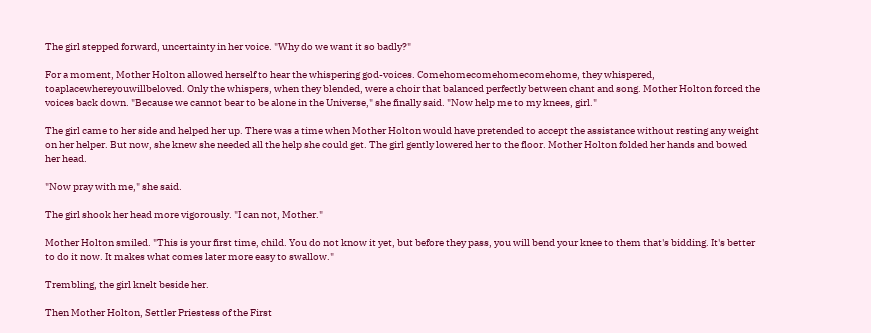The girl stepped forward, uncertainty in her voice. "Why do we want it so badly?"

For a moment, Mother Holton allowed herself to hear the whispering god-voices. Comehomecomehomecomehome, they whispered, toaplacewhereyouwillbeloved. Only the whispers, when they blended, were a choir that balanced perfectly between chant and song. Mother Holton forced the voices back down. "Because we cannot bear to be alone in the Universe," she finally said. "Now help me to my knees, girl."

The girl came to her side and helped her up. There was a time when Mother Holton would have pretended to accept the assistance without resting any weight on her helper. But now, she knew she needed all the help she could get. The girl gently lowered her to the floor. Mother Holton folded her hands and bowed her head.

"Now pray with me," she said.

The girl shook her head more vigorously. "I can not, Mother."

Mother Holton smiled. "This is your first time, child. You do not know it yet, but before they pass, you will bend your knee to them that's bidding. It's better to do it now. It makes what comes later more easy to swallow."

Trembling, the girl knelt beside her.

Then Mother Holton, Settler Priestess of the First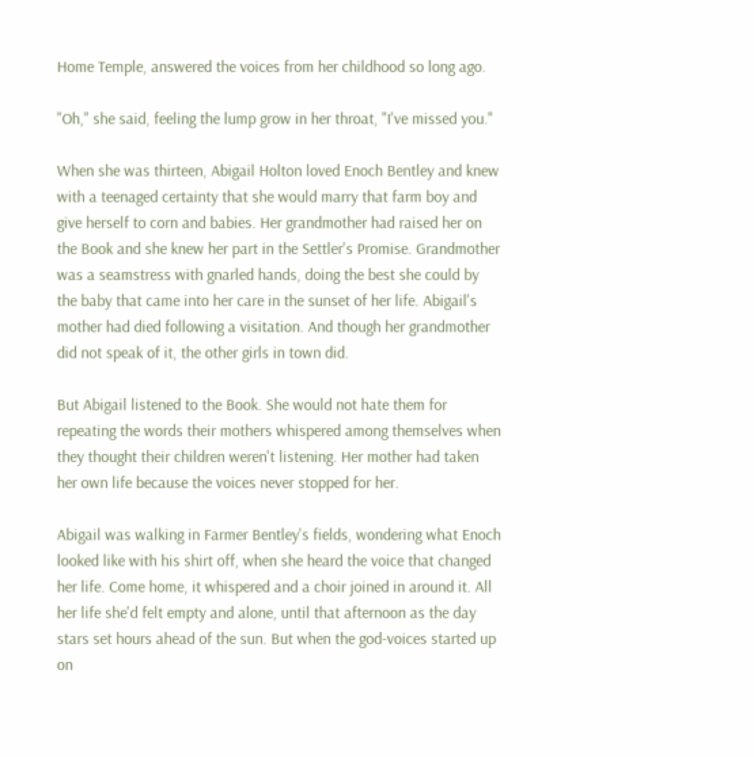Home Temple, answered the voices from her childhood so long ago.

"Oh," she said, feeling the lump grow in her throat, "I've missed you."

When she was thirteen, Abigail Holton loved Enoch Bentley and knew with a teenaged certainty that she would marry that farm boy and give herself to corn and babies. Her grandmother had raised her on the Book and she knew her part in the Settler's Promise. Grandmother was a seamstress with gnarled hands, doing the best she could by the baby that came into her care in the sunset of her life. Abigail's mother had died following a visitation. And though her grandmother did not speak of it, the other girls in town did.

But Abigail listened to the Book. She would not hate them for repeating the words their mothers whispered among themselves when they thought their children weren't listening. Her mother had taken her own life because the voices never stopped for her.

Abigail was walking in Farmer Bentley's fields, wondering what Enoch looked like with his shirt off, when she heard the voice that changed her life. Come home, it whispered and a choir joined in around it. All her life she'd felt empty and alone, until that afternoon as the day stars set hours ahead of the sun. But when the god-voices started up on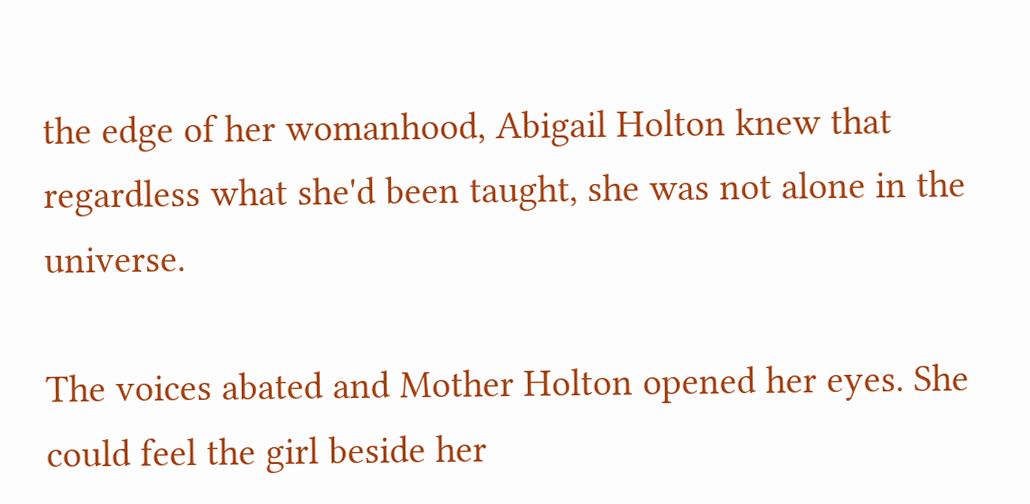the edge of her womanhood, Abigail Holton knew that regardless what she'd been taught, she was not alone in the universe.

The voices abated and Mother Holton opened her eyes. She could feel the girl beside her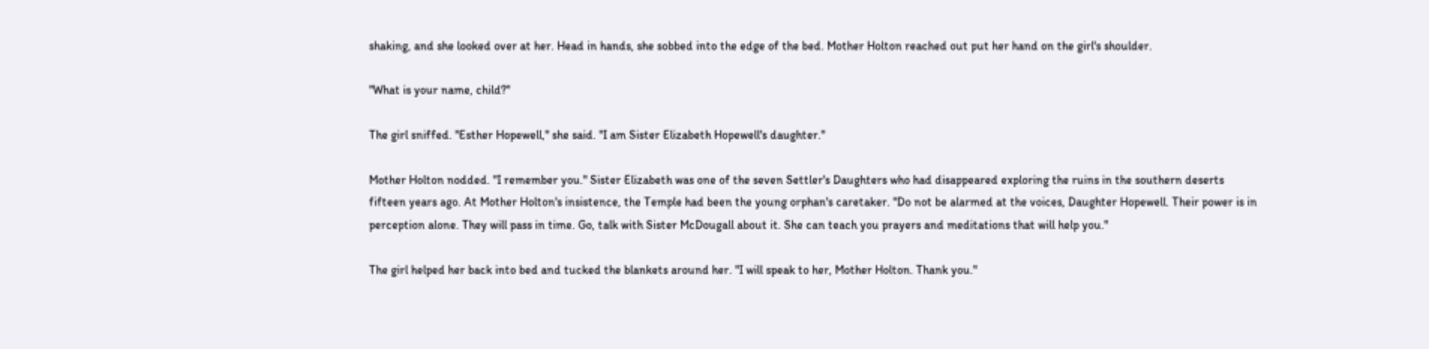shaking, and she looked over at her. Head in hands, she sobbed into the edge of the bed. Mother Holton reached out put her hand on the girl's shoulder.

"What is your name, child?"

The girl sniffed. "Esther Hopewell," she said. "I am Sister Elizabeth Hopewell's daughter."

Mother Holton nodded. "I remember you." Sister Elizabeth was one of the seven Settler's Daughters who had disappeared exploring the ruins in the southern deserts fifteen years ago. At Mother Holton's insistence, the Temple had been the young orphan's caretaker. "Do not be alarmed at the voices, Daughter Hopewell. Their power is in perception alone. They will pass in time. Go, talk with Sister McDougall about it. She can teach you prayers and meditations that will help you."

The girl helped her back into bed and tucked the blankets around her. "I will speak to her, Mother Holton. Thank you."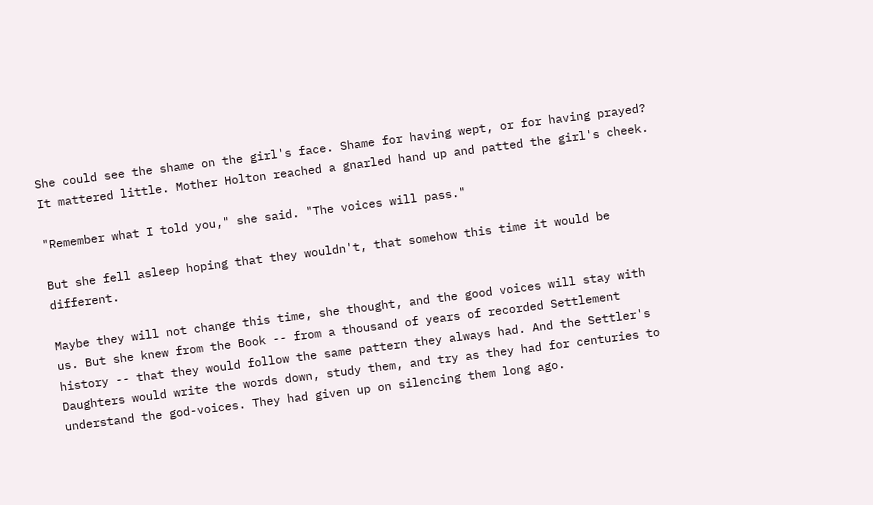She could see the shame on the girl's face. Shame for having wept, or for having prayed? It mattered little. Mother Holton reached a gnarled hand up and patted the girl's cheek.

"Remember what I told you," she said. "The voices will pass."

But she fell asleep hoping that they wouldn't, that somehow this time it would be different.

Maybe they will not change this time, she thought, and the good voices will stay with us. But she knew from the Book -- from a thousand of years of recorded Settlement history -- that they would follow the same pattern they always had. And the Settler's Daughters would write the words down, study them, and try as they had for centuries to understand the god-voices. They had given up on silencing them long ago.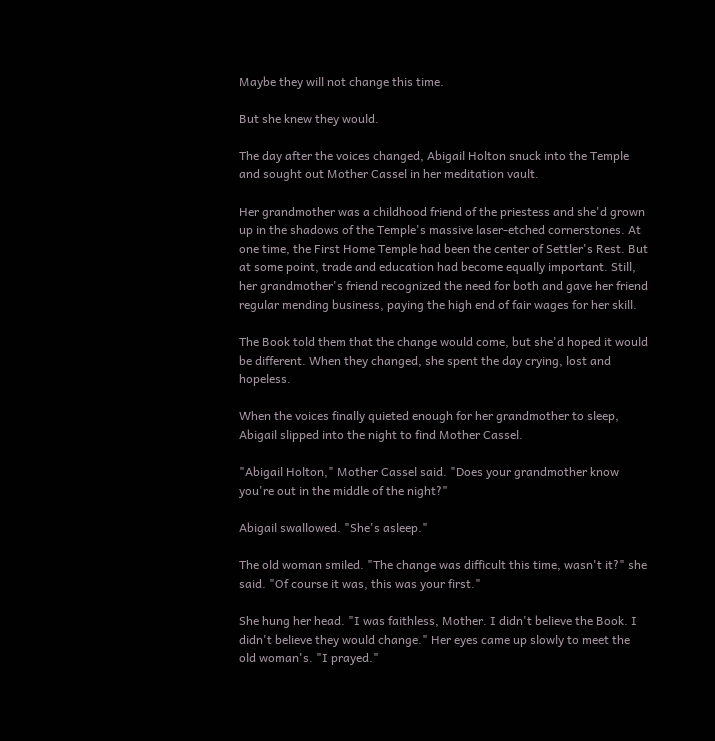Maybe they will not change this time.

But she knew they would.

The day after the voices changed, Abigail Holton snuck into the Temple and sought out Mother Cassel in her meditation vault.

Her grandmother was a childhood friend of the priestess and she'd grown up in the shadows of the Temple's massive laser-etched cornerstones. At one time, the First Home Temple had been the center of Settler's Rest. But at some point, trade and education had become equally important. Still, her grandmother's friend recognized the need for both and gave her friend regular mending business, paying the high end of fair wages for her skill.

The Book told them that the change would come, but she'd hoped it would be different. When they changed, she spent the day crying, lost and hopeless.

When the voices finally quieted enough for her grandmother to sleep, Abigail slipped into the night to find Mother Cassel.

"Abigail Holton," Mother Cassel said. "Does your grandmother know you're out in the middle of the night?"

Abigail swallowed. "She's asleep."

The old woman smiled. "The change was difficult this time, wasn't it?" she said. "Of course it was, this was your first."

She hung her head. "I was faithless, Mother. I didn't believe the Book. I didn't believe they would change." Her eyes came up slowly to meet the old woman's. "I prayed."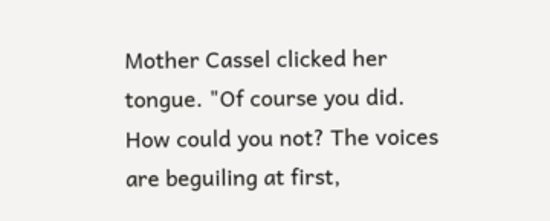Mother Cassel clicked her tongue. "Of course you did. How could you not? The voices are beguiling at first,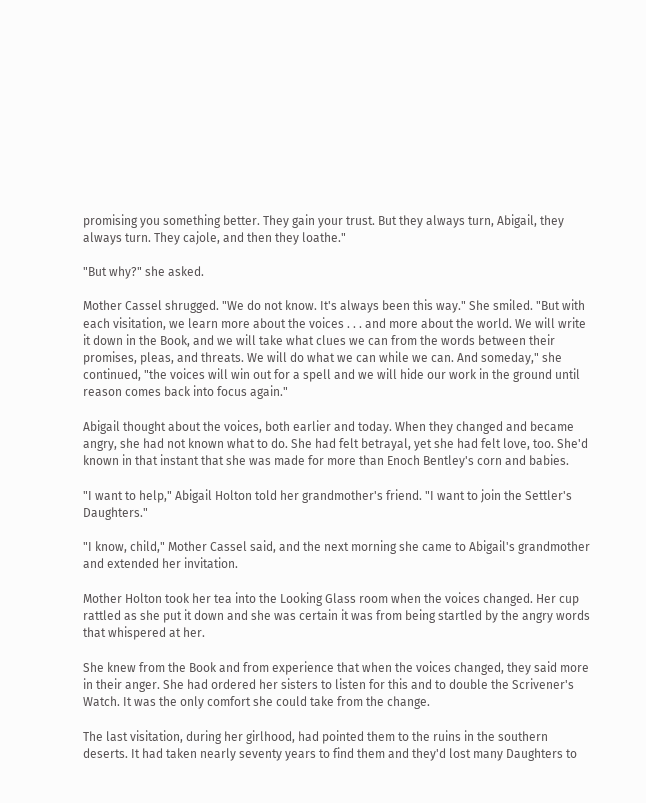promising you something better. They gain your trust. But they always turn, Abigail, they always turn. They cajole, and then they loathe."

"But why?" she asked.

Mother Cassel shrugged. "We do not know. It's always been this way." She smiled. "But with each visitation, we learn more about the voices . . . and more about the world. We will write it down in the Book, and we will take what clues we can from the words between their promises, pleas, and threats. We will do what we can while we can. And someday," she continued, "the voices will win out for a spell and we will hide our work in the ground until reason comes back into focus again."

Abigail thought about the voices, both earlier and today. When they changed and became angry, she had not known what to do. She had felt betrayal, yet she had felt love, too. She'd known in that instant that she was made for more than Enoch Bentley's corn and babies.

"I want to help," Abigail Holton told her grandmother's friend. "I want to join the Settler's Daughters."

"I know, child," Mother Cassel said, and the next morning she came to Abigail's grandmother and extended her invitation.

Mother Holton took her tea into the Looking Glass room when the voices changed. Her cup rattled as she put it down and she was certain it was from being startled by the angry words that whispered at her.

She knew from the Book and from experience that when the voices changed, they said more in their anger. She had ordered her sisters to listen for this and to double the Scrivener's Watch. It was the only comfort she could take from the change.

The last visitation, during her girlhood, had pointed them to the ruins in the southern deserts. It had taken nearly seventy years to find them and they'd lost many Daughters to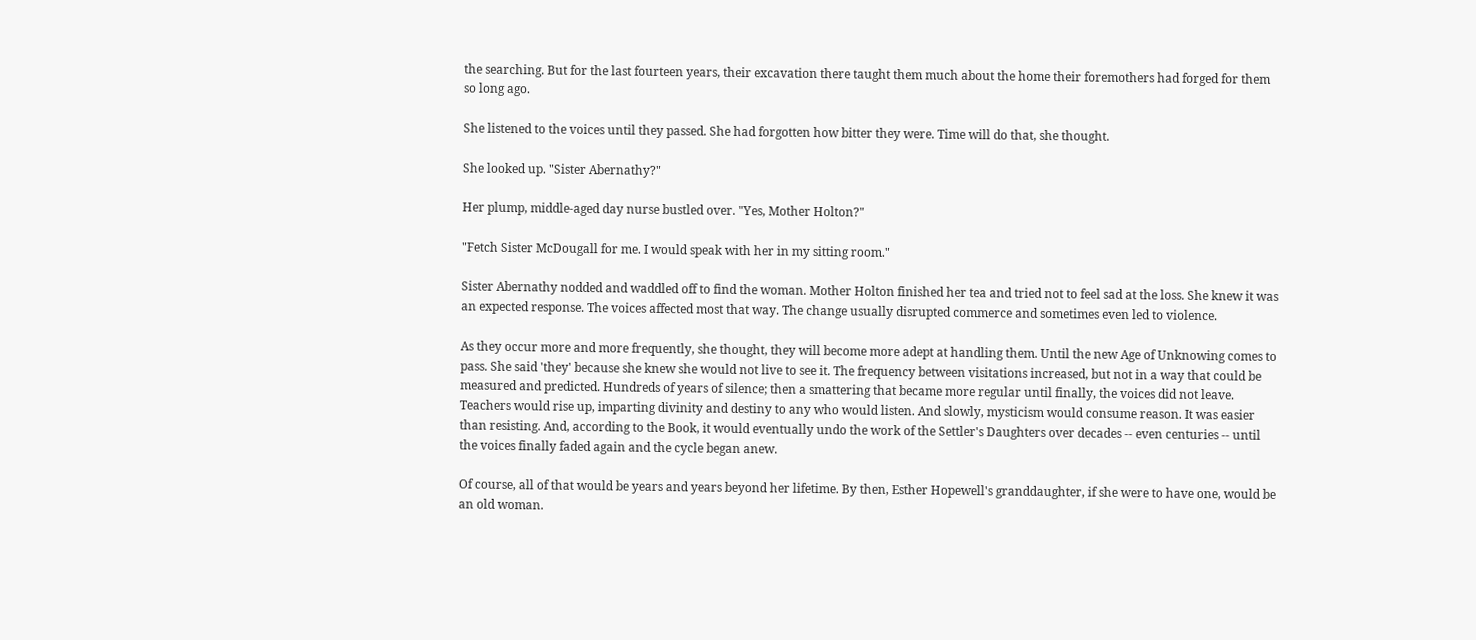the searching. But for the last fourteen years, their excavation there taught them much about the home their foremothers had forged for them so long ago.

She listened to the voices until they passed. She had forgotten how bitter they were. Time will do that, she thought.

She looked up. "Sister Abernathy?"

Her plump, middle-aged day nurse bustled over. "Yes, Mother Holton?"

"Fetch Sister McDougall for me. I would speak with her in my sitting room."

Sister Abernathy nodded and waddled off to find the woman. Mother Holton finished her tea and tried not to feel sad at the loss. She knew it was an expected response. The voices affected most that way. The change usually disrupted commerce and sometimes even led to violence.

As they occur more and more frequently, she thought, they will become more adept at handling them. Until the new Age of Unknowing comes to pass. She said 'they' because she knew she would not live to see it. The frequency between visitations increased, but not in a way that could be measured and predicted. Hundreds of years of silence; then a smattering that became more regular until finally, the voices did not leave. Teachers would rise up, imparting divinity and destiny to any who would listen. And slowly, mysticism would consume reason. It was easier than resisting. And, according to the Book, it would eventually undo the work of the Settler's Daughters over decades -- even centuries -- until the voices finally faded again and the cycle began anew.

Of course, all of that would be years and years beyond her lifetime. By then, Esther Hopewell's granddaughter, if she were to have one, would be an old woman.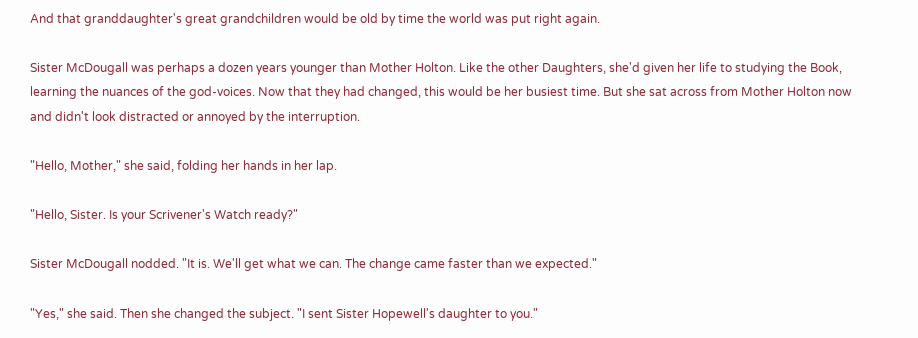And that granddaughter's great grandchildren would be old by time the world was put right again.

Sister McDougall was perhaps a dozen years younger than Mother Holton. Like the other Daughters, she'd given her life to studying the Book, learning the nuances of the god-voices. Now that they had changed, this would be her busiest time. But she sat across from Mother Holton now and didn't look distracted or annoyed by the interruption.

"Hello, Mother," she said, folding her hands in her lap.

"Hello, Sister. Is your Scrivener's Watch ready?"

Sister McDougall nodded. "It is. We'll get what we can. The change came faster than we expected."

"Yes," she said. Then she changed the subject. "I sent Sister Hopewell's daughter to you."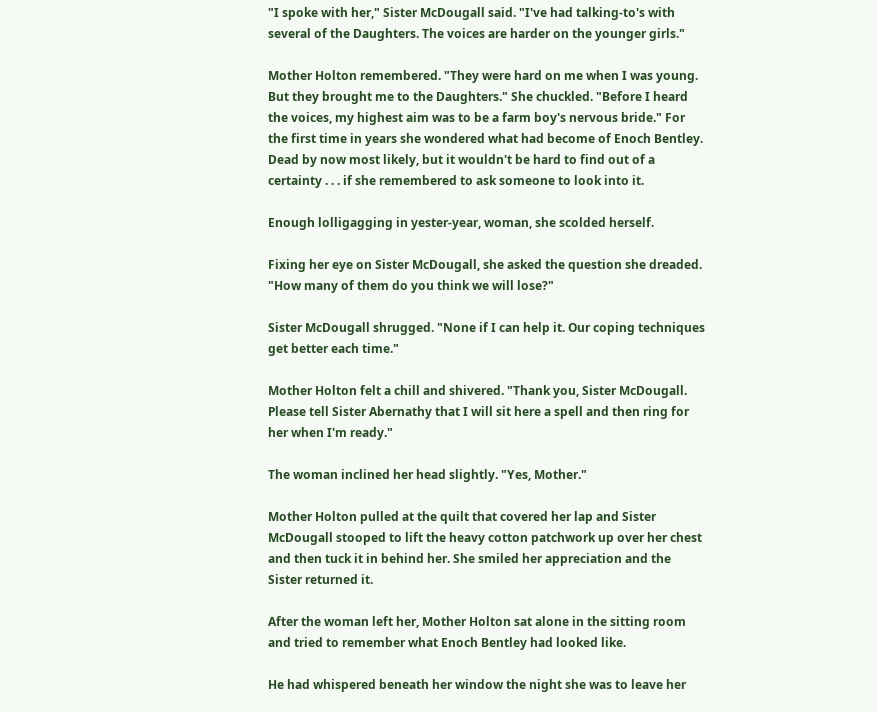"I spoke with her," Sister McDougall said. "I've had talking-to's with several of the Daughters. The voices are harder on the younger girls."

Mother Holton remembered. "They were hard on me when I was young. But they brought me to the Daughters." She chuckled. "Before I heard the voices, my highest aim was to be a farm boy's nervous bride." For the first time in years she wondered what had become of Enoch Bentley. Dead by now most likely, but it wouldn't be hard to find out of a certainty . . . if she remembered to ask someone to look into it.

Enough lolligagging in yester-year, woman, she scolded herself.

Fixing her eye on Sister McDougall, she asked the question she dreaded. "How many of them do you think we will lose?"

Sister McDougall shrugged. "None if I can help it. Our coping techniques get better each time."

Mother Holton felt a chill and shivered. "Thank you, Sister McDougall. Please tell Sister Abernathy that I will sit here a spell and then ring for her when I'm ready."

The woman inclined her head slightly. "Yes, Mother."

Mother Holton pulled at the quilt that covered her lap and Sister McDougall stooped to lift the heavy cotton patchwork up over her chest and then tuck it in behind her. She smiled her appreciation and the Sister returned it.

After the woman left her, Mother Holton sat alone in the sitting room and tried to remember what Enoch Bentley had looked like.

He had whispered beneath her window the night she was to leave her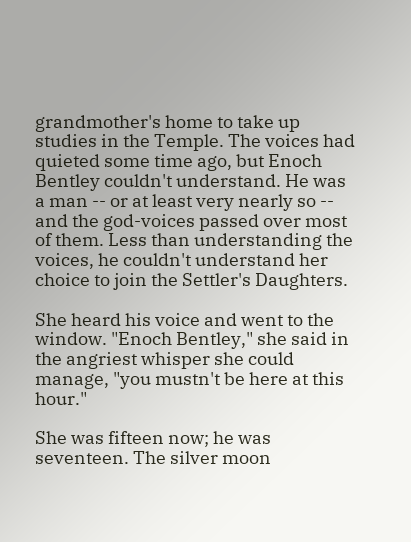grandmother's home to take up studies in the Temple. The voices had quieted some time ago, but Enoch Bentley couldn't understand. He was a man -- or at least very nearly so -- and the god-voices passed over most of them. Less than understanding the voices, he couldn't understand her choice to join the Settler's Daughters.

She heard his voice and went to the window. "Enoch Bentley," she said in the angriest whisper she could manage, "you mustn't be here at this hour."

She was fifteen now; he was seventeen. The silver moon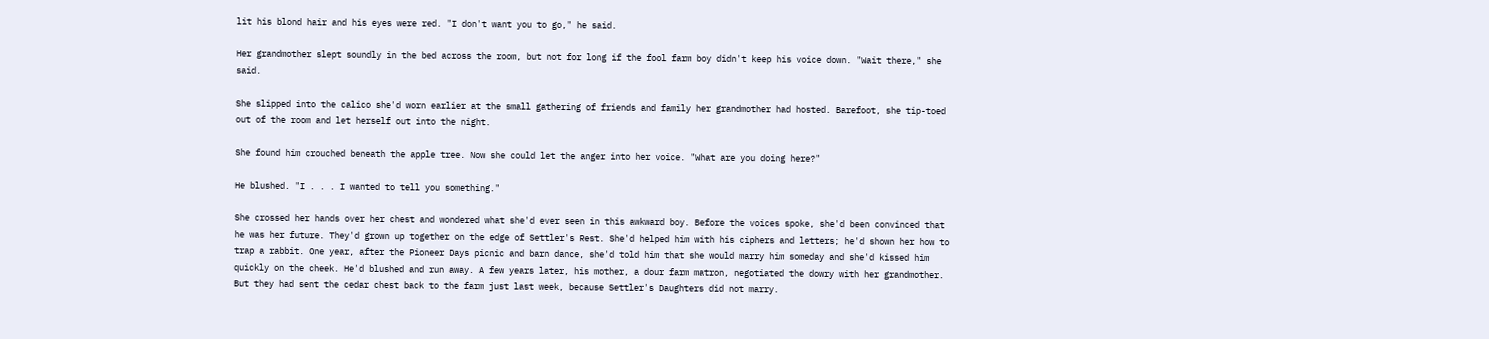lit his blond hair and his eyes were red. "I don't want you to go," he said.

Her grandmother slept soundly in the bed across the room, but not for long if the fool farm boy didn't keep his voice down. "Wait there," she said.

She slipped into the calico she'd worn earlier at the small gathering of friends and family her grandmother had hosted. Barefoot, she tip-toed out of the room and let herself out into the night.

She found him crouched beneath the apple tree. Now she could let the anger into her voice. "What are you doing here?"

He blushed. "I . . . I wanted to tell you something."

She crossed her hands over her chest and wondered what she'd ever seen in this awkward boy. Before the voices spoke, she'd been convinced that he was her future. They'd grown up together on the edge of Settler's Rest. She'd helped him with his ciphers and letters; he'd shown her how to trap a rabbit. One year, after the Pioneer Days picnic and barn dance, she'd told him that she would marry him someday and she'd kissed him quickly on the cheek. He'd blushed and run away. A few years later, his mother, a dour farm matron, negotiated the dowry with her grandmother. But they had sent the cedar chest back to the farm just last week, because Settler's Daughters did not marry.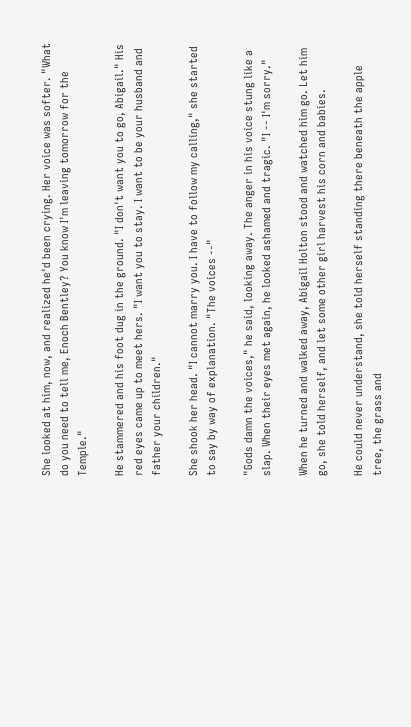She looked at him, now, and realized he'd been crying. Her voice was softer. "What do you need to tell me, Enoch Bentley? You know I'm leaving tomorrow for the Temple."

He stammered and his foot dug in the ground. "I don't want you to go, Abigail." His red eyes came up to meet hers. "I want you to stay. I want to be your husband and father your children."

She shook her head. "I cannot marry you. I have to follow my calling," she started to say by way of explanation. "The voices --"

"Gods damn the voices," he said, looking away. The anger in his voice stung like a slap. When their eyes met again, he looked ashamed and tragic. "I -- I'm sorry."

When he turned and walked away, Abigail Holton stood and watched him go. Let him go, she told herself, and let some other girl harvest his corn and babies.

He could never understand, she told herself standing there beneath the apple tree, the grass and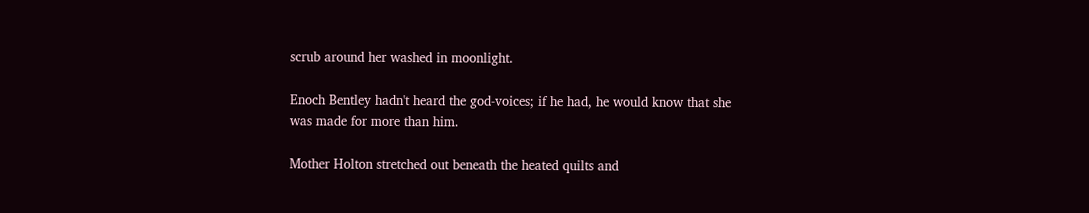scrub around her washed in moonlight.

Enoch Bentley hadn't heard the god-voices; if he had, he would know that she was made for more than him.

Mother Holton stretched out beneath the heated quilts and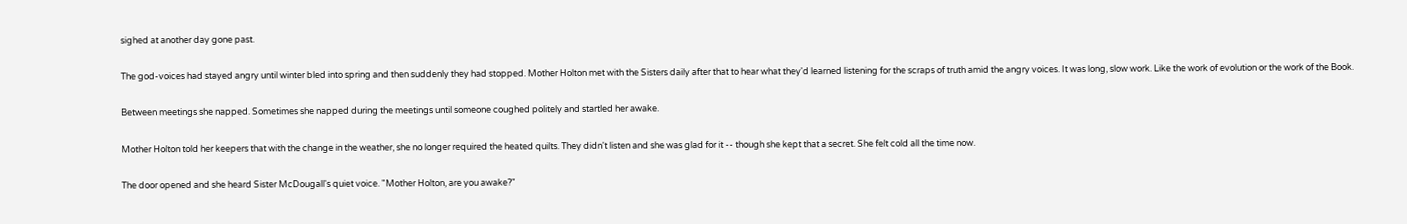sighed at another day gone past.

The god-voices had stayed angry until winter bled into spring and then suddenly they had stopped. Mother Holton met with the Sisters daily after that to hear what they'd learned listening for the scraps of truth amid the angry voices. It was long, slow work. Like the work of evolution or the work of the Book.

Between meetings she napped. Sometimes she napped during the meetings until someone coughed politely and startled her awake.

Mother Holton told her keepers that with the change in the weather, she no longer required the heated quilts. They didn't listen and she was glad for it -- though she kept that a secret. She felt cold all the time now.

The door opened and she heard Sister McDougall's quiet voice. "Mother Holton, are you awake?"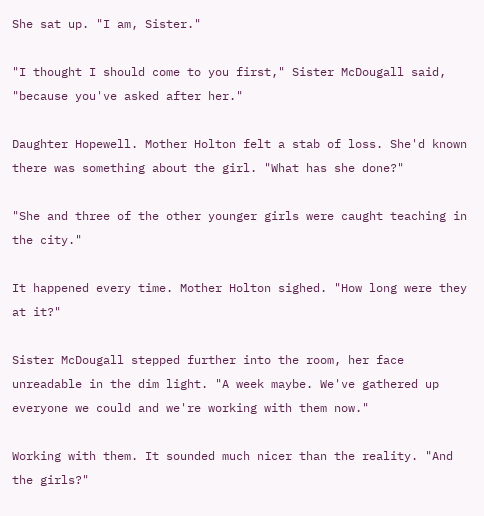She sat up. "I am, Sister."

"I thought I should come to you first," Sister McDougall said, "because you've asked after her."

Daughter Hopewell. Mother Holton felt a stab of loss. She'd known there was something about the girl. "What has she done?"

"She and three of the other younger girls were caught teaching in the city."

It happened every time. Mother Holton sighed. "How long were they at it?"

Sister McDougall stepped further into the room, her face unreadable in the dim light. "A week maybe. We've gathered up everyone we could and we're working with them now."

Working with them. It sounded much nicer than the reality. "And the girls?"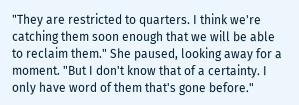"They are restricted to quarters. I think we're catching them soon enough that we will be able to reclaim them." She paused, looking away for a moment. "But I don't know that of a certainty. I only have word of them that's gone before."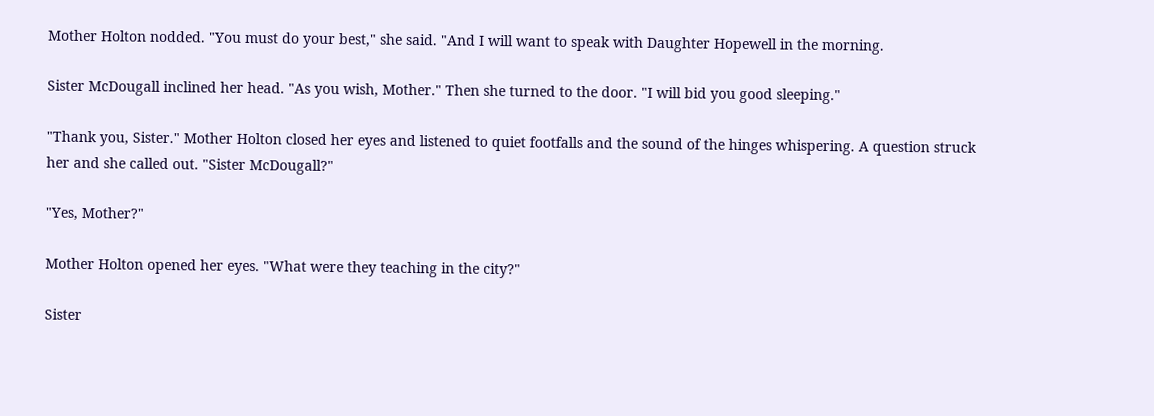Mother Holton nodded. "You must do your best," she said. "And I will want to speak with Daughter Hopewell in the morning.

Sister McDougall inclined her head. "As you wish, Mother." Then she turned to the door. "I will bid you good sleeping."

"Thank you, Sister." Mother Holton closed her eyes and listened to quiet footfalls and the sound of the hinges whispering. A question struck her and she called out. "Sister McDougall?"

"Yes, Mother?"

Mother Holton opened her eyes. "What were they teaching in the city?"

Sister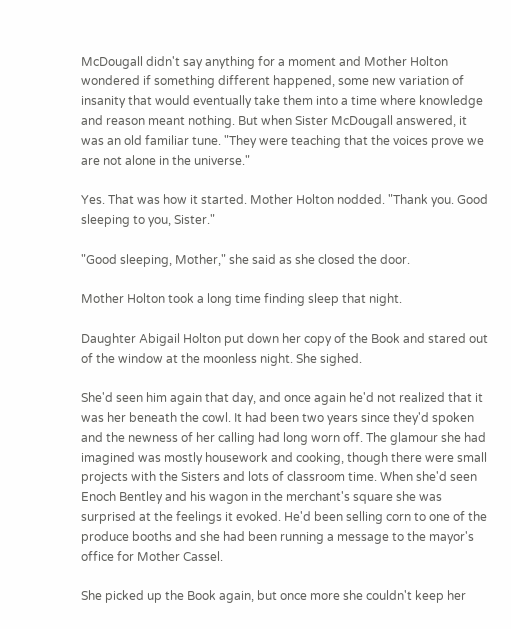McDougall didn't say anything for a moment and Mother Holton wondered if something different happened, some new variation of insanity that would eventually take them into a time where knowledge and reason meant nothing. But when Sister McDougall answered, it was an old familiar tune. "They were teaching that the voices prove we are not alone in the universe."

Yes. That was how it started. Mother Holton nodded. "Thank you. Good sleeping to you, Sister."

"Good sleeping, Mother," she said as she closed the door.

Mother Holton took a long time finding sleep that night.

Daughter Abigail Holton put down her copy of the Book and stared out of the window at the moonless night. She sighed.

She'd seen him again that day, and once again he'd not realized that it was her beneath the cowl. It had been two years since they'd spoken and the newness of her calling had long worn off. The glamour she had imagined was mostly housework and cooking, though there were small projects with the Sisters and lots of classroom time. When she'd seen Enoch Bentley and his wagon in the merchant's square she was surprised at the feelings it evoked. He'd been selling corn to one of the produce booths and she had been running a message to the mayor's office for Mother Cassel.

She picked up the Book again, but once more she couldn't keep her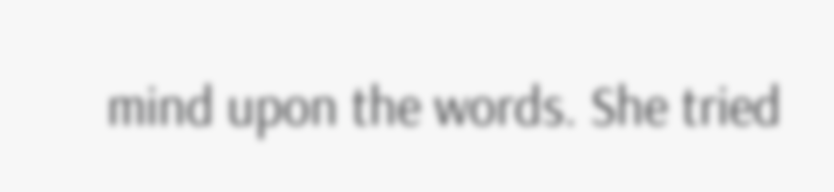mind upon the words. She tried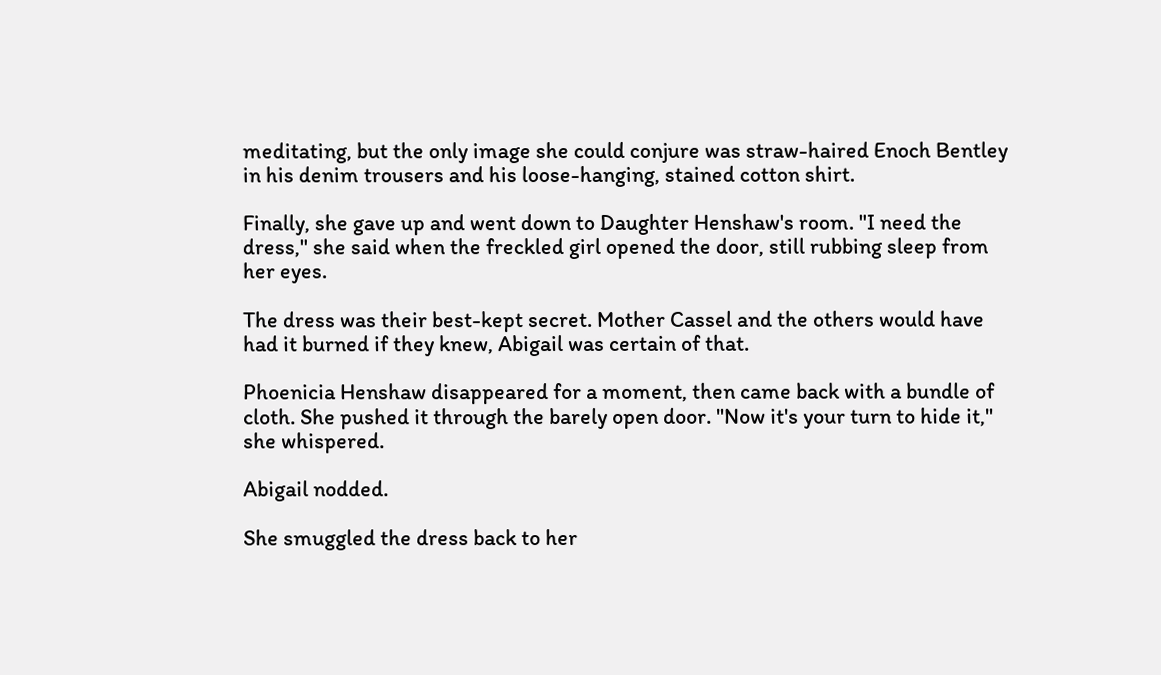meditating, but the only image she could conjure was straw-haired Enoch Bentley in his denim trousers and his loose-hanging, stained cotton shirt.

Finally, she gave up and went down to Daughter Henshaw's room. "I need the dress," she said when the freckled girl opened the door, still rubbing sleep from her eyes.

The dress was their best-kept secret. Mother Cassel and the others would have had it burned if they knew, Abigail was certain of that.

Phoenicia Henshaw disappeared for a moment, then came back with a bundle of cloth. She pushed it through the barely open door. "Now it's your turn to hide it," she whispered.

Abigail nodded.

She smuggled the dress back to her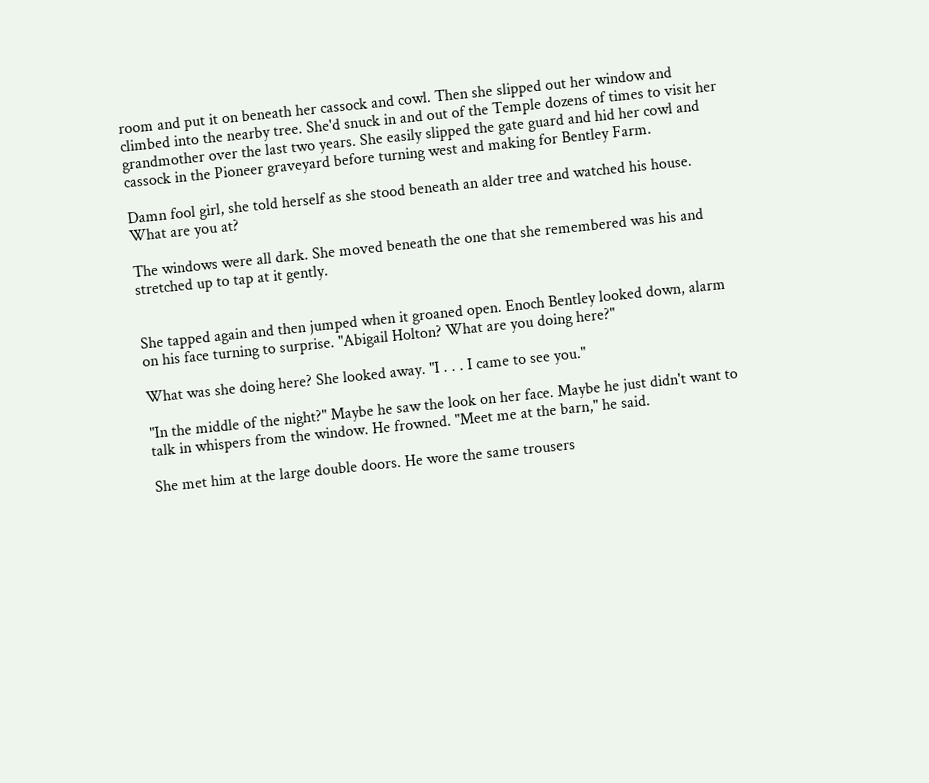room and put it on beneath her cassock and cowl. Then she slipped out her window and climbed into the nearby tree. She'd snuck in and out of the Temple dozens of times to visit her grandmother over the last two years. She easily slipped the gate guard and hid her cowl and cassock in the Pioneer graveyard before turning west and making for Bentley Farm.

Damn fool girl, she told herself as she stood beneath an alder tree and watched his house. What are you at?

The windows were all dark. She moved beneath the one that she remembered was his and stretched up to tap at it gently.


She tapped again and then jumped when it groaned open. Enoch Bentley looked down, alarm on his face turning to surprise. "Abigail Holton? What are you doing here?"

What was she doing here? She looked away. "I . . . I came to see you."

"In the middle of the night?" Maybe he saw the look on her face. Maybe he just didn't want to talk in whispers from the window. He frowned. "Meet me at the barn," he said.

She met him at the large double doors. He wore the same trousers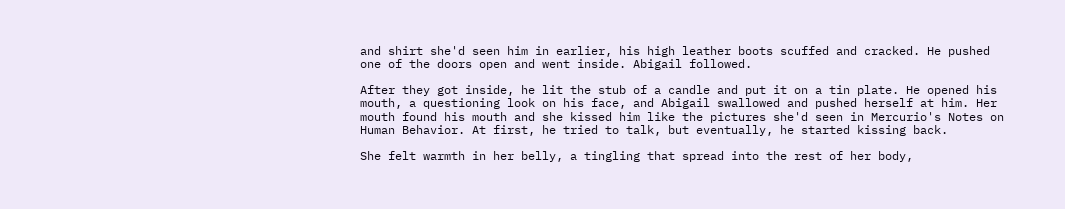and shirt she'd seen him in earlier, his high leather boots scuffed and cracked. He pushed one of the doors open and went inside. Abigail followed.

After they got inside, he lit the stub of a candle and put it on a tin plate. He opened his mouth, a questioning look on his face, and Abigail swallowed and pushed herself at him. Her mouth found his mouth and she kissed him like the pictures she'd seen in Mercurio's Notes on Human Behavior. At first, he tried to talk, but eventually, he started kissing back.

She felt warmth in her belly, a tingling that spread into the rest of her body,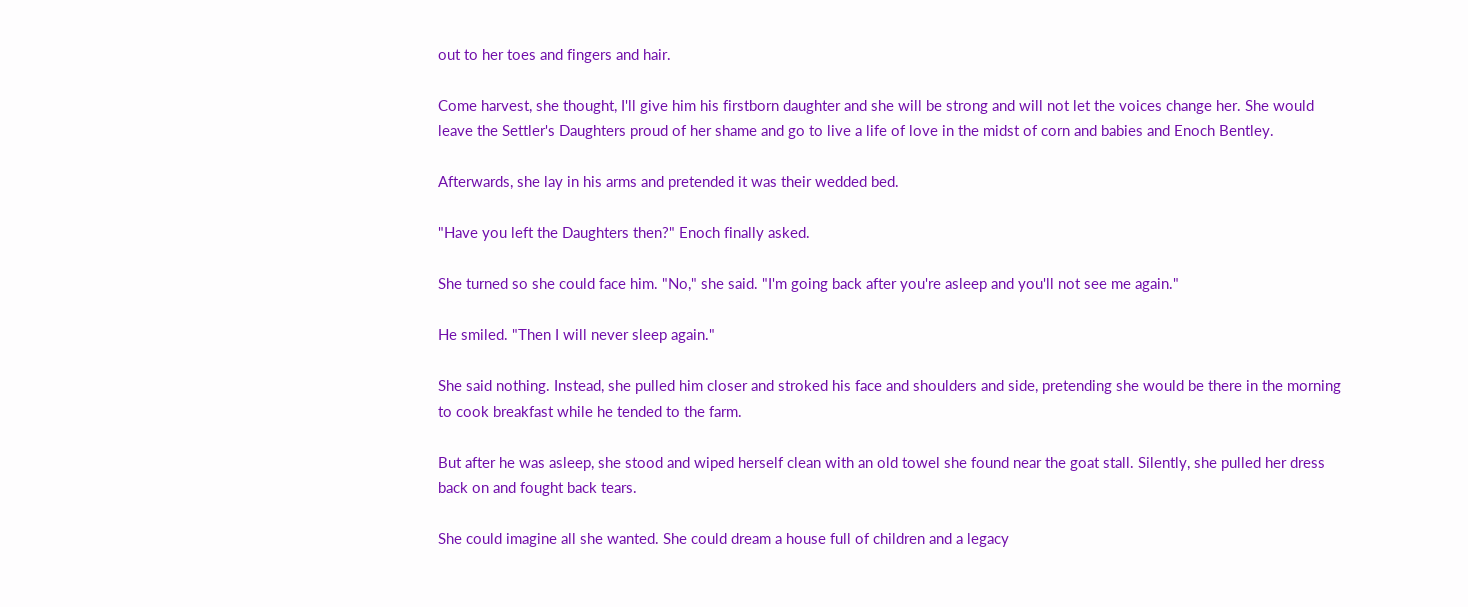out to her toes and fingers and hair.

Come harvest, she thought, I'll give him his firstborn daughter and she will be strong and will not let the voices change her. She would leave the Settler's Daughters proud of her shame and go to live a life of love in the midst of corn and babies and Enoch Bentley.

Afterwards, she lay in his arms and pretended it was their wedded bed.

"Have you left the Daughters then?" Enoch finally asked.

She turned so she could face him. "No," she said. "I'm going back after you're asleep and you'll not see me again."

He smiled. "Then I will never sleep again."

She said nothing. Instead, she pulled him closer and stroked his face and shoulders and side, pretending she would be there in the morning to cook breakfast while he tended to the farm.

But after he was asleep, she stood and wiped herself clean with an old towel she found near the goat stall. Silently, she pulled her dress back on and fought back tears.

She could imagine all she wanted. She could dream a house full of children and a legacy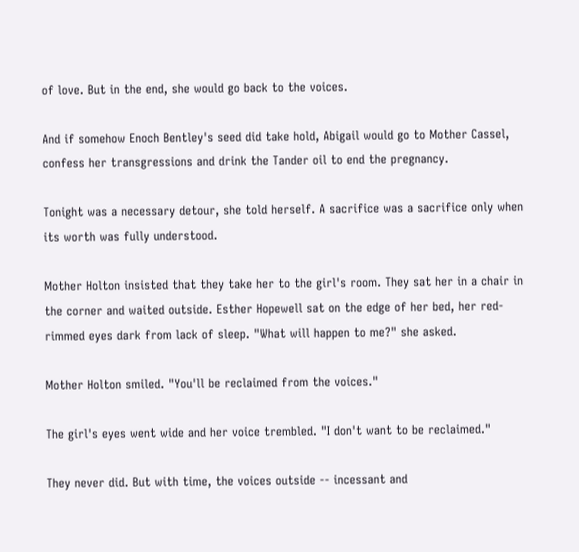of love. But in the end, she would go back to the voices.

And if somehow Enoch Bentley's seed did take hold, Abigail would go to Mother Cassel, confess her transgressions and drink the Tander oil to end the pregnancy.

Tonight was a necessary detour, she told herself. A sacrifice was a sacrifice only when its worth was fully understood.

Mother Holton insisted that they take her to the girl's room. They sat her in a chair in the corner and waited outside. Esther Hopewell sat on the edge of her bed, her red-rimmed eyes dark from lack of sleep. "What will happen to me?" she asked.

Mother Holton smiled. "You'll be reclaimed from the voices."

The girl's eyes went wide and her voice trembled. "I don't want to be reclaimed."

They never did. But with time, the voices outside -- incessant and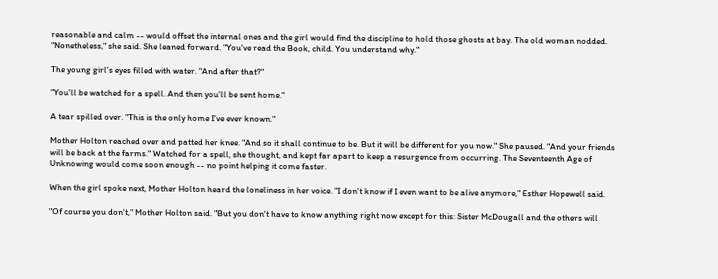reasonable and calm -- would offset the internal ones and the girl would find the discipline to hold those ghosts at bay. The old woman nodded. "Nonetheless," she said. She leaned forward. "You've read the Book, child. You understand why."

The young girl's eyes filled with water. "And after that?"

"You'll be watched for a spell. And then you'll be sent home."

A tear spilled over. "This is the only home I've ever known."

Mother Holton reached over and patted her knee. "And so it shall continue to be. But it will be different for you now." She paused. "And your friends will be back at the farms." Watched for a spell, she thought, and kept far apart to keep a resurgence from occurring. The Seventeenth Age of Unknowing would come soon enough -- no point helping it come faster.

When the girl spoke next, Mother Holton heard the loneliness in her voice. "I don't know if I even want to be alive anymore," Esther Hopewell said.

"Of course you don't," Mother Holton said. "But you don't have to know anything right now except for this: Sister McDougall and the others will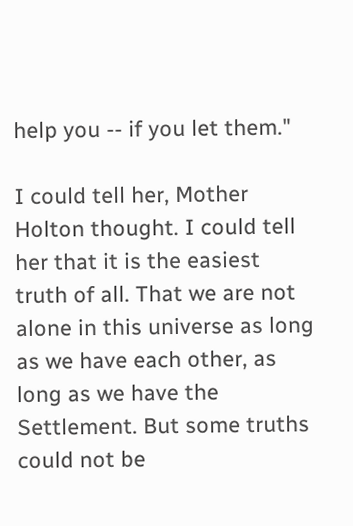help you -- if you let them."

I could tell her, Mother Holton thought. I could tell her that it is the easiest truth of all. That we are not alone in this universe as long as we have each other, as long as we have the Settlement. But some truths could not be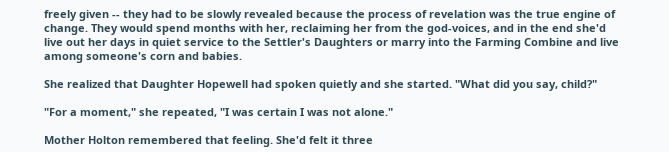freely given -- they had to be slowly revealed because the process of revelation was the true engine of change. They would spend months with her, reclaiming her from the god-voices, and in the end she'd live out her days in quiet service to the Settler's Daughters or marry into the Farming Combine and live among someone's corn and babies.

She realized that Daughter Hopewell had spoken quietly and she started. "What did you say, child?"

"For a moment," she repeated, "I was certain I was not alone."

Mother Holton remembered that feeling. She'd felt it three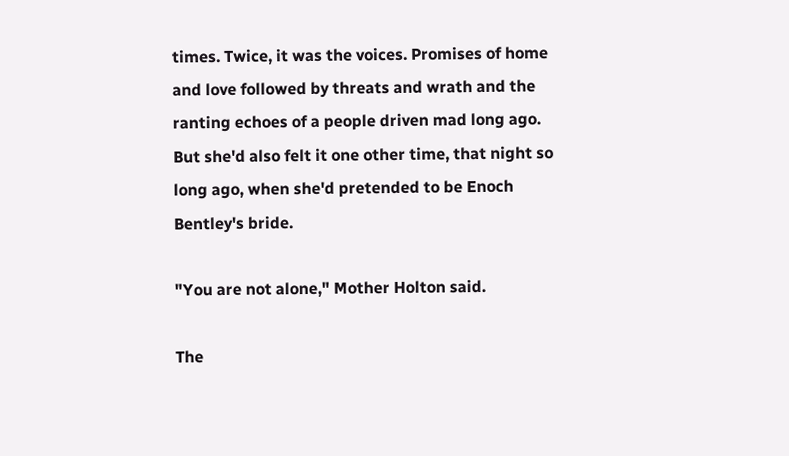times. Twice, it was the voices. Promises of home and love followed by threats and wrath and the ranting echoes of a people driven mad long ago. But she'd also felt it one other time, that night so long ago, when she'd pretended to be Enoch Bentley's bride.

"You are not alone," Mother Holton said.

The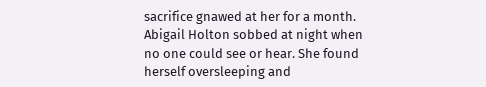sacrifice gnawed at her for a month. Abigail Holton sobbed at night when no one could see or hear. She found herself oversleeping and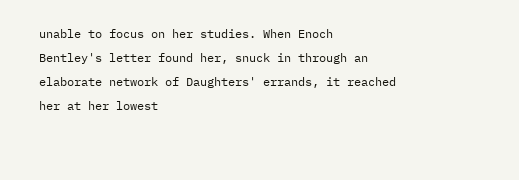unable to focus on her studies. When Enoch Bentley's letter found her, snuck in through an elaborate network of Daughters' errands, it reached her at her lowest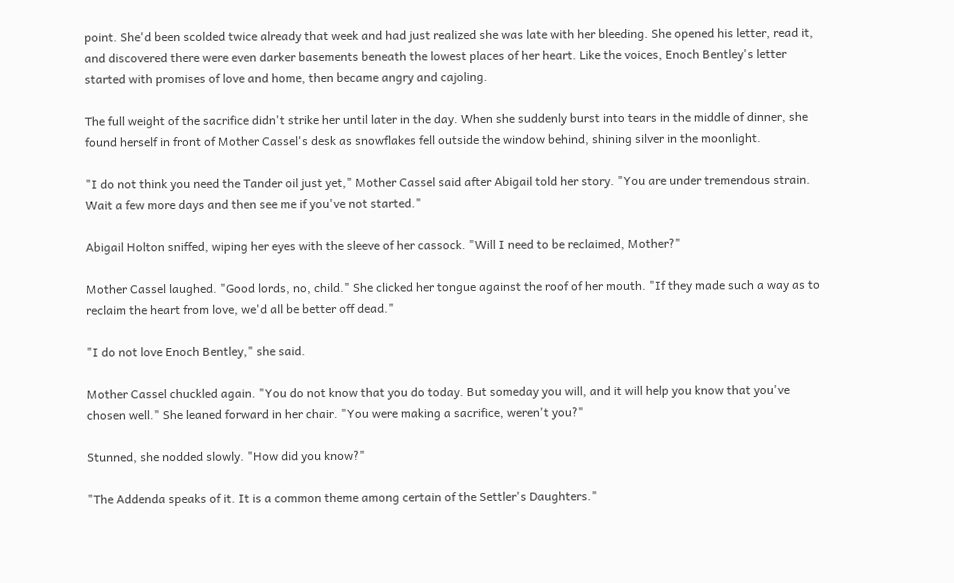point. She'd been scolded twice already that week and had just realized she was late with her bleeding. She opened his letter, read it, and discovered there were even darker basements beneath the lowest places of her heart. Like the voices, Enoch Bentley's letter started with promises of love and home, then became angry and cajoling.

The full weight of the sacrifice didn't strike her until later in the day. When she suddenly burst into tears in the middle of dinner, she found herself in front of Mother Cassel's desk as snowflakes fell outside the window behind, shining silver in the moonlight.

"I do not think you need the Tander oil just yet," Mother Cassel said after Abigail told her story. "You are under tremendous strain. Wait a few more days and then see me if you've not started."

Abigail Holton sniffed, wiping her eyes with the sleeve of her cassock. "Will I need to be reclaimed, Mother?"

Mother Cassel laughed. "Good lords, no, child." She clicked her tongue against the roof of her mouth. "If they made such a way as to reclaim the heart from love, we'd all be better off dead."

"I do not love Enoch Bentley," she said.

Mother Cassel chuckled again. "You do not know that you do today. But someday you will, and it will help you know that you've chosen well." She leaned forward in her chair. "You were making a sacrifice, weren't you?"

Stunned, she nodded slowly. "How did you know?"

"The Addenda speaks of it. It is a common theme among certain of the Settler's Daughters."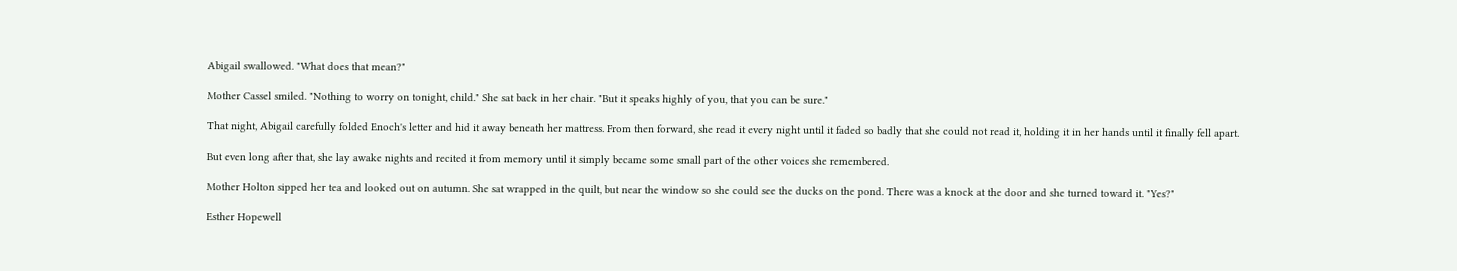Abigail swallowed. "What does that mean?"

Mother Cassel smiled. "Nothing to worry on tonight, child." She sat back in her chair. "But it speaks highly of you, that you can be sure."

That night, Abigail carefully folded Enoch's letter and hid it away beneath her mattress. From then forward, she read it every night until it faded so badly that she could not read it, holding it in her hands until it finally fell apart.

But even long after that, she lay awake nights and recited it from memory until it simply became some small part of the other voices she remembered.

Mother Holton sipped her tea and looked out on autumn. She sat wrapped in the quilt, but near the window so she could see the ducks on the pond. There was a knock at the door and she turned toward it. "Yes?"

Esther Hopewell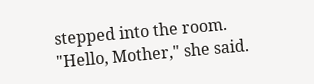stepped into the room. "Hello, Mother," she said.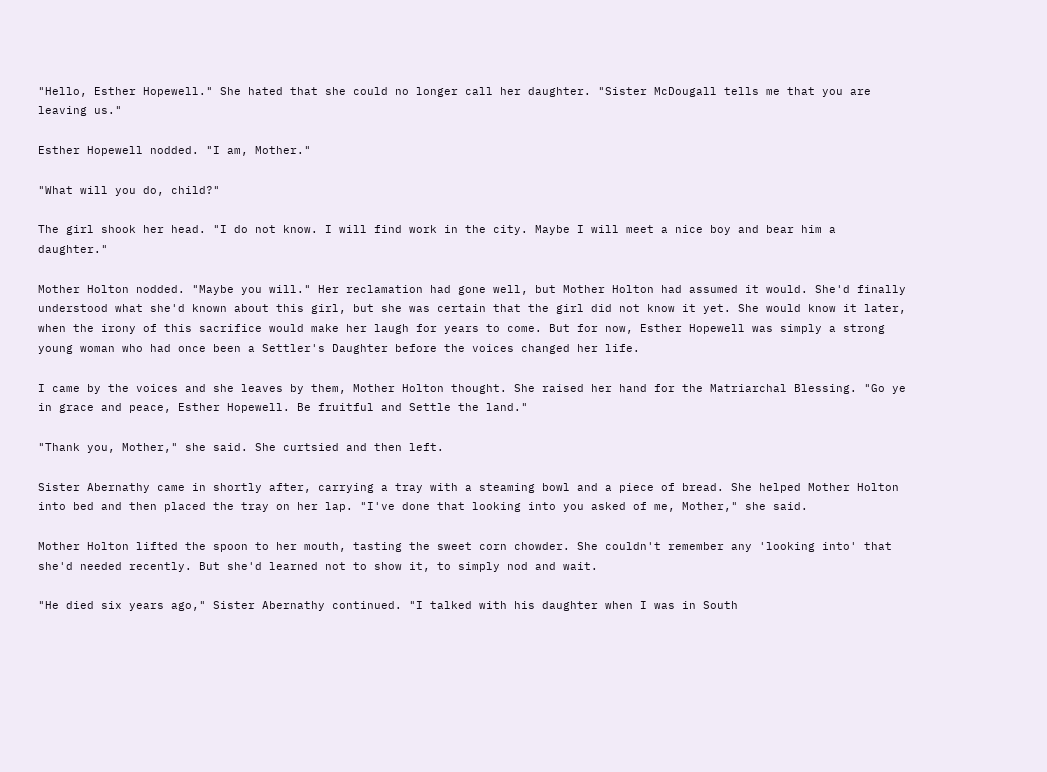"Hello, Esther Hopewell." She hated that she could no longer call her daughter. "Sister McDougall tells me that you are leaving us."

Esther Hopewell nodded. "I am, Mother."

"What will you do, child?"

The girl shook her head. "I do not know. I will find work in the city. Maybe I will meet a nice boy and bear him a daughter."

Mother Holton nodded. "Maybe you will." Her reclamation had gone well, but Mother Holton had assumed it would. She'd finally understood what she'd known about this girl, but she was certain that the girl did not know it yet. She would know it later, when the irony of this sacrifice would make her laugh for years to come. But for now, Esther Hopewell was simply a strong young woman who had once been a Settler's Daughter before the voices changed her life.

I came by the voices and she leaves by them, Mother Holton thought. She raised her hand for the Matriarchal Blessing. "Go ye in grace and peace, Esther Hopewell. Be fruitful and Settle the land."

"Thank you, Mother," she said. She curtsied and then left.

Sister Abernathy came in shortly after, carrying a tray with a steaming bowl and a piece of bread. She helped Mother Holton into bed and then placed the tray on her lap. "I've done that looking into you asked of me, Mother," she said.

Mother Holton lifted the spoon to her mouth, tasting the sweet corn chowder. She couldn't remember any 'looking into' that she'd needed recently. But she'd learned not to show it, to simply nod and wait.

"He died six years ago," Sister Abernathy continued. "I talked with his daughter when I was in South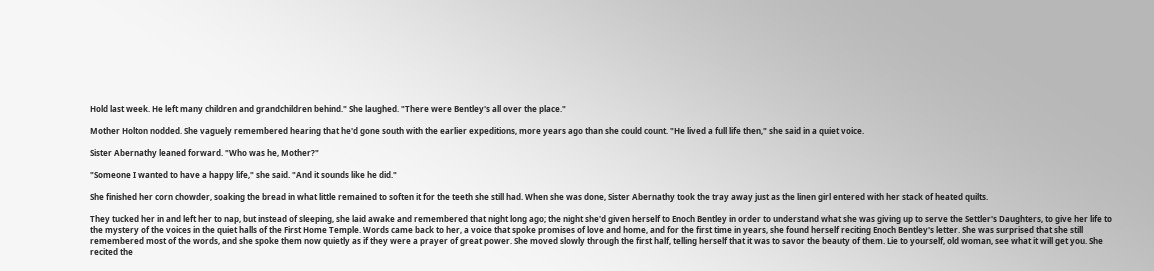Hold last week. He left many children and grandchildren behind." She laughed. "There were Bentley's all over the place."

Mother Holton nodded. She vaguely remembered hearing that he'd gone south with the earlier expeditions, more years ago than she could count. "He lived a full life then," she said in a quiet voice.

Sister Abernathy leaned forward. "Who was he, Mother?"

"Someone I wanted to have a happy life," she said. "And it sounds like he did."

She finished her corn chowder, soaking the bread in what little remained to soften it for the teeth she still had. When she was done, Sister Abernathy took the tray away just as the linen girl entered with her stack of heated quilts.

They tucked her in and left her to nap, but instead of sleeping, she laid awake and remembered that night long ago; the night she'd given herself to Enoch Bentley in order to understand what she was giving up to serve the Settler's Daughters, to give her life to the mystery of the voices in the quiet halls of the First Home Temple. Words came back to her, a voice that spoke promises of love and home, and for the first time in years, she found herself reciting Enoch Bentley's letter. She was surprised that she still remembered most of the words, and she spoke them now quietly as if they were a prayer of great power. She moved slowly through the first half, telling herself that it was to savor the beauty of them. Lie to yourself, old woman, see what it will get you. She recited the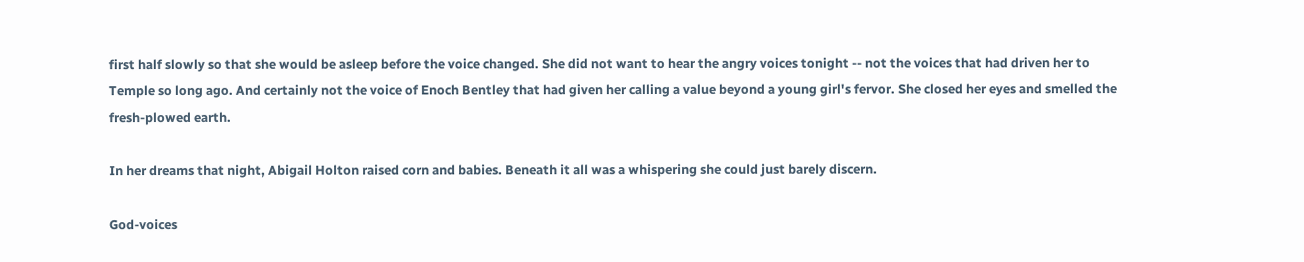first half slowly so that she would be asleep before the voice changed. She did not want to hear the angry voices tonight -- not the voices that had driven her to Temple so long ago. And certainly not the voice of Enoch Bentley that had given her calling a value beyond a young girl's fervor. She closed her eyes and smelled the fresh-plowed earth.

In her dreams that night, Abigail Holton raised corn and babies. Beneath it all was a whispering she could just barely discern.

God-voices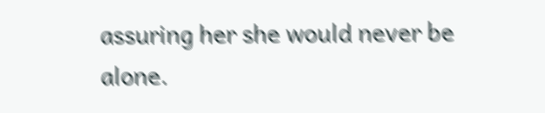assuring her she would never be alone.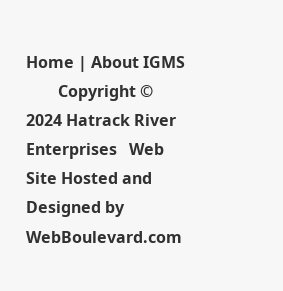Home | About IGMS
        Copyright © 2024 Hatrack River Enterprises   Web Site Hosted and Designed by WebBoulevard.com